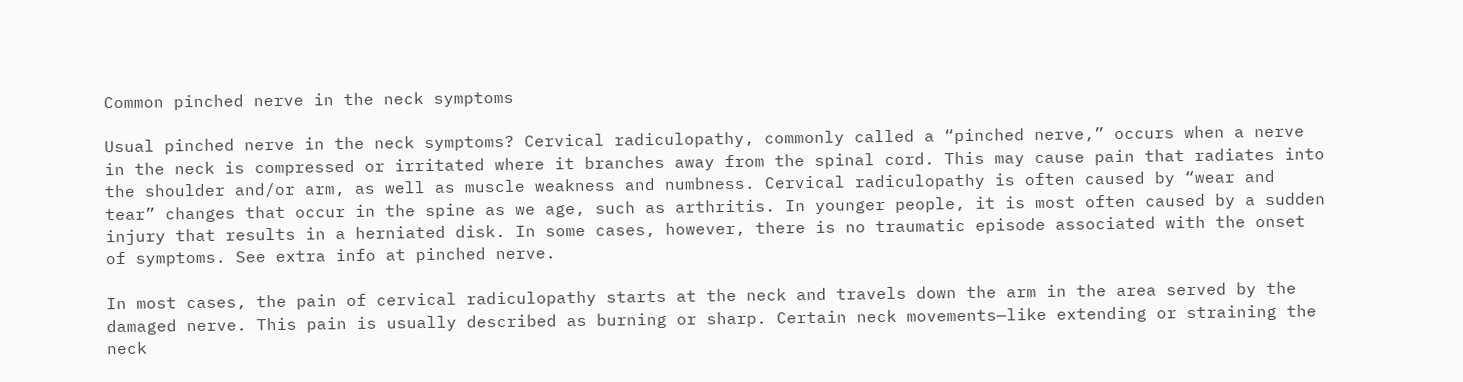Common pinched nerve in the neck symptoms

Usual pinched nerve in the neck symptoms? Cervical radiculopathy, commonly called a “pinched nerve,” occurs when a nerve in the neck is compressed or irritated where it branches away from the spinal cord. This may cause pain that radiates into the shoulder and/or arm, as well as muscle weakness and numbness. Cervical radiculopathy is often caused by “wear and tear” changes that occur in the spine as we age, such as arthritis. In younger people, it is most often caused by a sudden injury that results in a herniated disk. In some cases, however, there is no traumatic episode associated with the onset of symptoms. See extra info at pinched nerve.

In most cases, the pain of cervical radiculopathy starts at the neck and travels down the arm in the area served by the damaged nerve. This pain is usually described as burning or sharp. Certain neck movements—like extending or straining the neck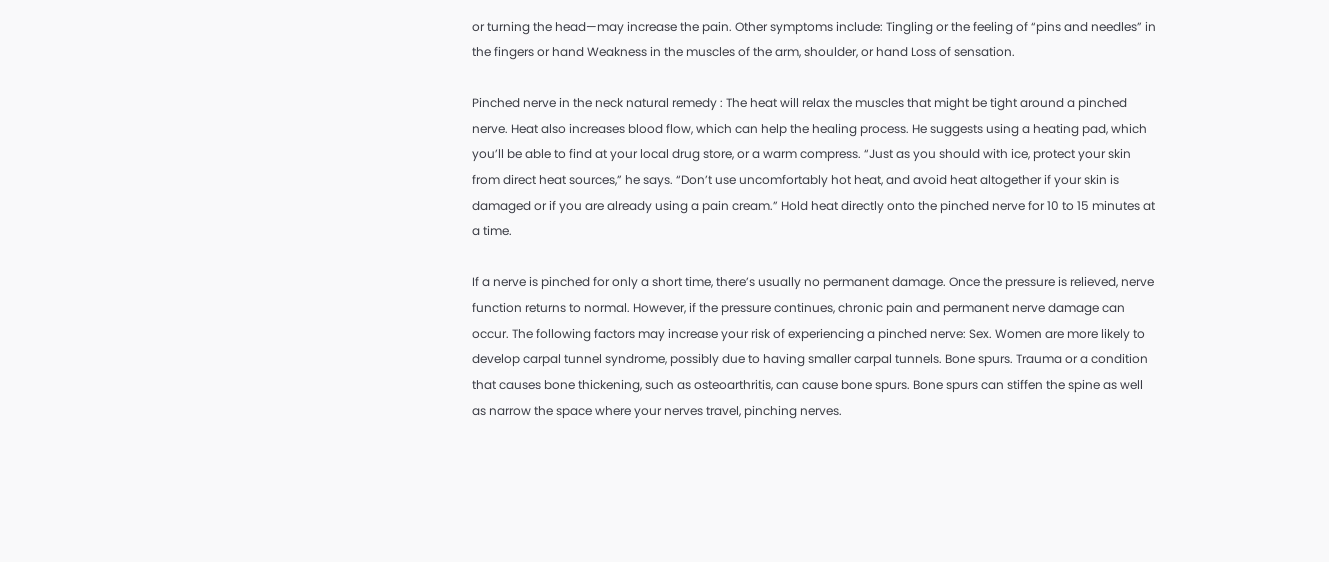or turning the head—may increase the pain. Other symptoms include: Tingling or the feeling of “pins and needles” in the fingers or hand Weakness in the muscles of the arm, shoulder, or hand Loss of sensation.

Pinched nerve in the neck natural remedy : The heat will relax the muscles that might be tight around a pinched nerve. Heat also increases blood flow, which can help the healing process. He suggests using a heating pad, which you’ll be able to find at your local drug store, or a warm compress. “Just as you should with ice, protect your skin from direct heat sources,” he says. “Don’t use uncomfortably hot heat, and avoid heat altogether if your skin is damaged or if you are already using a pain cream.” Hold heat directly onto the pinched nerve for 10 to 15 minutes at a time.

If a nerve is pinched for only a short time, there’s usually no permanent damage. Once the pressure is relieved, nerve function returns to normal. However, if the pressure continues, chronic pain and permanent nerve damage can occur. The following factors may increase your risk of experiencing a pinched nerve: Sex. Women are more likely to develop carpal tunnel syndrome, possibly due to having smaller carpal tunnels. Bone spurs. Trauma or a condition that causes bone thickening, such as osteoarthritis, can cause bone spurs. Bone spurs can stiffen the spine as well as narrow the space where your nerves travel, pinching nerves.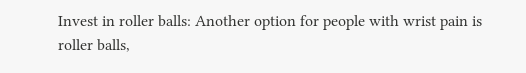Invest in roller balls: Another option for people with wrist pain is roller balls,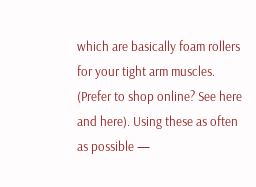which are basically foam rollers for your tight arm muscles. (Prefer to shop online? See here and here). Using these as often as possible —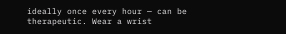ideally once every hour — can be therapeutic. Wear a wrist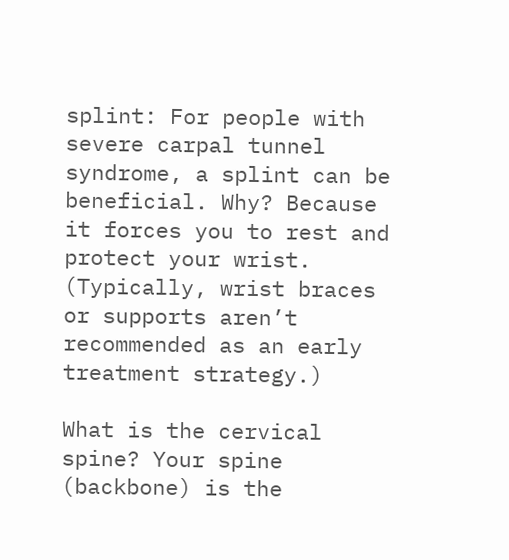splint: For people with severe carpal tunnel syndrome, a splint can be beneficial. Why? Because it forces you to rest and protect your wrist. (Typically, wrist braces or supports aren’t recommended as an early treatment strategy.)

What is the cervical spine? Your spine (backbone) is the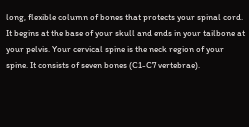long, flexible column of bones that protects your spinal cord. It begins at the base of your skull and ends in your tailbone at your pelvis. Your cervical spine is the neck region of your spine. It consists of seven bones (C1-C7 vertebrae).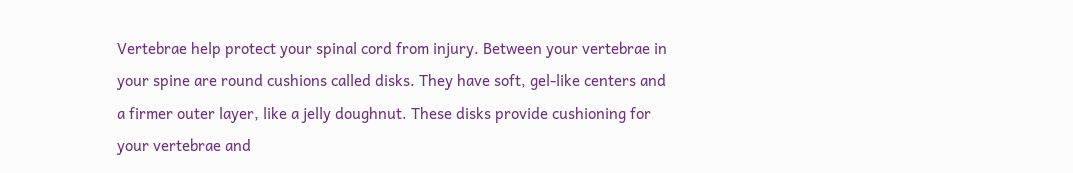Vertebrae help protect your spinal cord from injury. Between your vertebrae in your spine are round cushions called disks. They have soft, gel-like centers and a firmer outer layer, like a jelly doughnut. These disks provide cushioning for your vertebrae and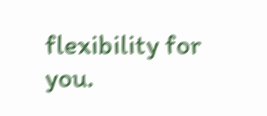flexibility for you.